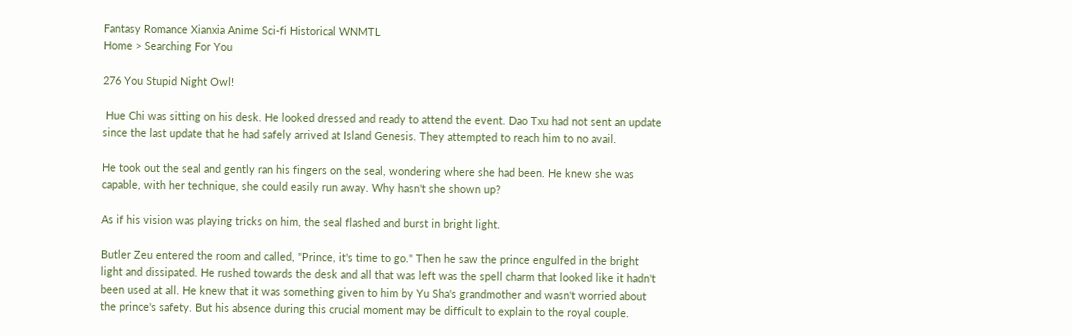Fantasy Romance Xianxia Anime Sci-fi Historical WNMTL
Home > Searching For You

276 You Stupid Night Owl!

 Hue Chi was sitting on his desk. He looked dressed and ready to attend the event. Dao Txu had not sent an update since the last update that he had safely arrived at Island Genesis. They attempted to reach him to no avail.

He took out the seal and gently ran his fingers on the seal, wondering where she had been. He knew she was capable, with her technique, she could easily run away. Why hasn't she shown up?

As if his vision was playing tricks on him, the seal flashed and burst in bright light.

Butler Zeu entered the room and called, "Prince, it's time to go." Then he saw the prince engulfed in the bright light and dissipated. He rushed towards the desk and all that was left was the spell charm that looked like it hadn't been used at all. He knew that it was something given to him by Yu Sha's grandmother and wasn't worried about the prince's safety. But his absence during this crucial moment may be difficult to explain to the royal couple.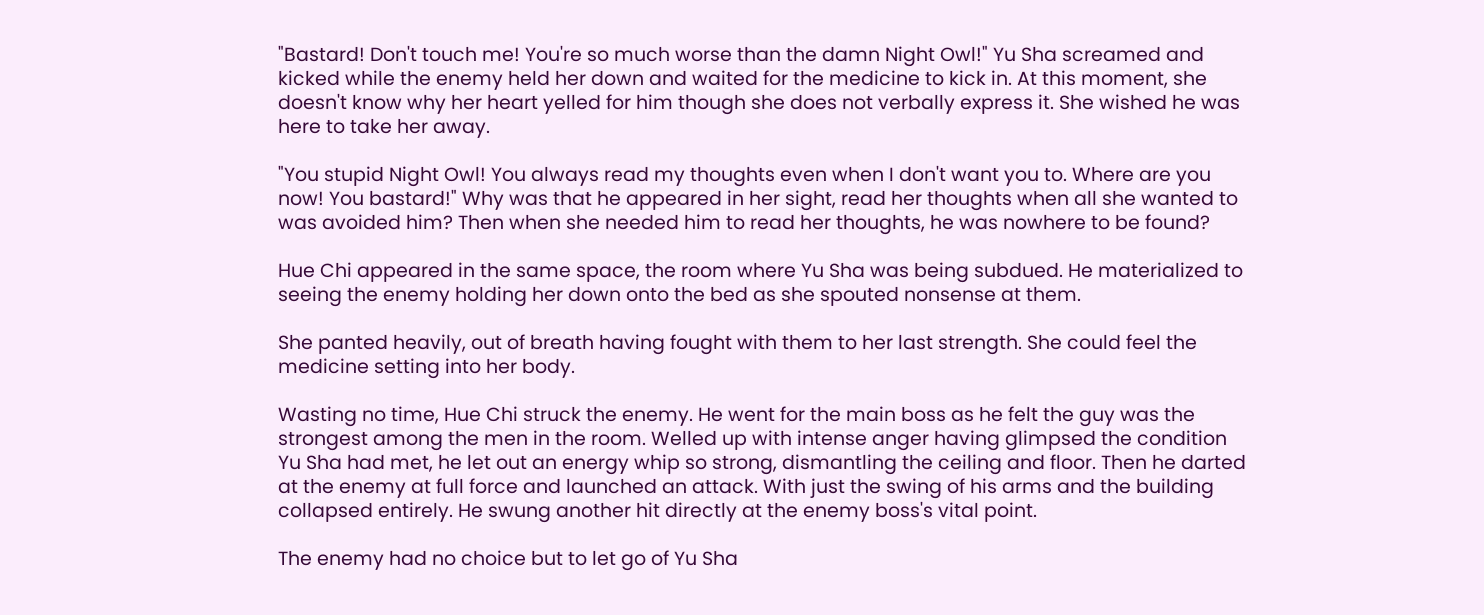"Bastard! Don't touch me! You're so much worse than the damn Night Owl!" Yu Sha screamed and kicked while the enemy held her down and waited for the medicine to kick in. At this moment, she doesn't know why her heart yelled for him though she does not verbally express it. She wished he was here to take her away.

"You stupid Night Owl! You always read my thoughts even when I don't want you to. Where are you now! You bastard!" Why was that he appeared in her sight, read her thoughts when all she wanted to was avoided him? Then when she needed him to read her thoughts, he was nowhere to be found?

Hue Chi appeared in the same space, the room where Yu Sha was being subdued. He materialized to seeing the enemy holding her down onto the bed as she spouted nonsense at them.

She panted heavily, out of breath having fought with them to her last strength. She could feel the medicine setting into her body.

Wasting no time, Hue Chi struck the enemy. He went for the main boss as he felt the guy was the strongest among the men in the room. Welled up with intense anger having glimpsed the condition Yu Sha had met, he let out an energy whip so strong, dismantling the ceiling and floor. Then he darted at the enemy at full force and launched an attack. With just the swing of his arms and the building collapsed entirely. He swung another hit directly at the enemy boss's vital point.

The enemy had no choice but to let go of Yu Sha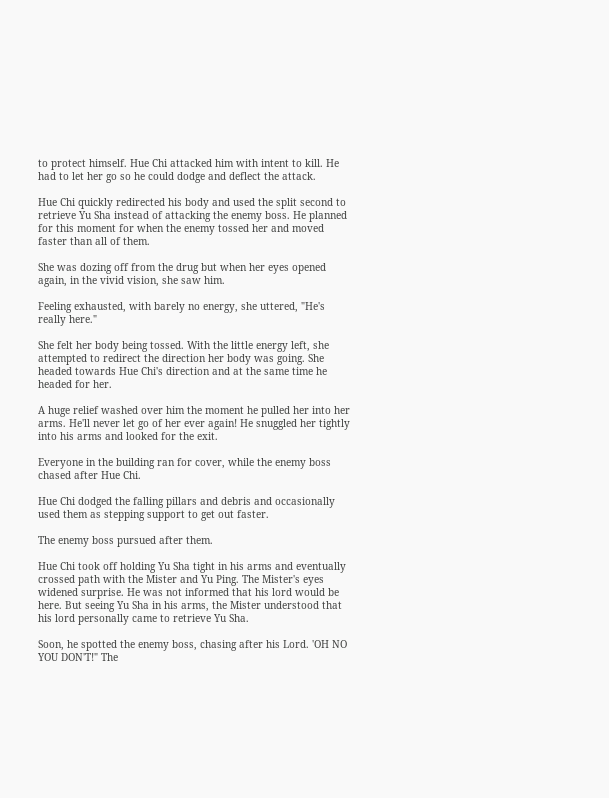to protect himself. Hue Chi attacked him with intent to kill. He had to let her go so he could dodge and deflect the attack.

Hue Chi quickly redirected his body and used the split second to retrieve Yu Sha instead of attacking the enemy boss. He planned for this moment for when the enemy tossed her and moved faster than all of them.

She was dozing off from the drug but when her eyes opened again, in the vivid vision, she saw him.

Feeling exhausted, with barely no energy, she uttered, "He's really here."

She felt her body being tossed. With the little energy left, she attempted to redirect the direction her body was going. She headed towards Hue Chi's direction and at the same time he headed for her.

A huge relief washed over him the moment he pulled her into her arms. He'll never let go of her ever again! He snuggled her tightly into his arms and looked for the exit.

Everyone in the building ran for cover, while the enemy boss chased after Hue Chi.

Hue Chi dodged the falling pillars and debris and occasionally used them as stepping support to get out faster.

The enemy boss pursued after them.

Hue Chi took off holding Yu Sha tight in his arms and eventually crossed path with the Mister and Yu Ping. The Mister's eyes widened surprise. He was not informed that his lord would be here. But seeing Yu Sha in his arms, the Mister understood that his lord personally came to retrieve Yu Sha.

Soon, he spotted the enemy boss, chasing after his Lord. 'OH NO YOU DON'T!" The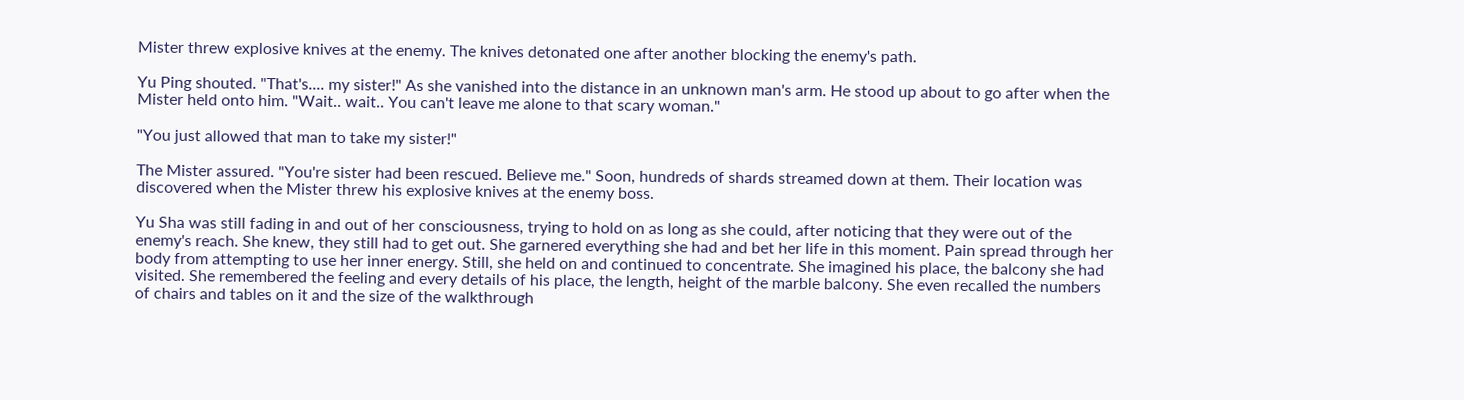Mister threw explosive knives at the enemy. The knives detonated one after another blocking the enemy's path.

Yu Ping shouted. "That's.... my sister!" As she vanished into the distance in an unknown man's arm. He stood up about to go after when the Mister held onto him. "Wait.. wait.. You can't leave me alone to that scary woman."

"You just allowed that man to take my sister!"

The Mister assured. "You're sister had been rescued. Believe me." Soon, hundreds of shards streamed down at them. Their location was discovered when the Mister threw his explosive knives at the enemy boss.

Yu Sha was still fading in and out of her consciousness, trying to hold on as long as she could, after noticing that they were out of the enemy's reach. She knew, they still had to get out. She garnered everything she had and bet her life in this moment. Pain spread through her body from attempting to use her inner energy. Still, she held on and continued to concentrate. She imagined his place, the balcony she had visited. She remembered the feeling and every details of his place, the length, height of the marble balcony. She even recalled the numbers of chairs and tables on it and the size of the walkthrough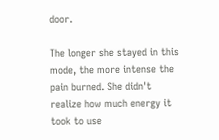door.

The longer she stayed in this mode, the more intense the pain burned. She didn't realize how much energy it took to use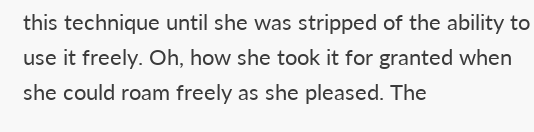this technique until she was stripped of the ability to use it freely. Oh, how she took it for granted when she could roam freely as she pleased. The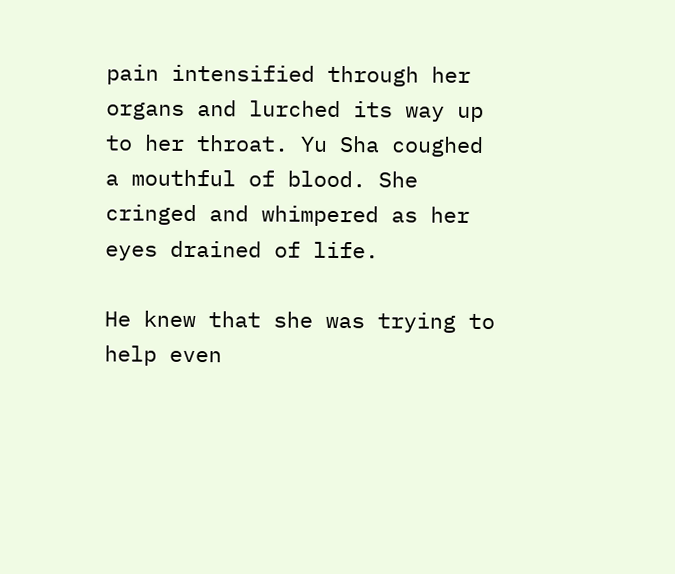pain intensified through her organs and lurched its way up to her throat. Yu Sha coughed a mouthful of blood. She cringed and whimpered as her eyes drained of life.

He knew that she was trying to help even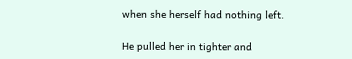when she herself had nothing left.

He pulled her in tighter and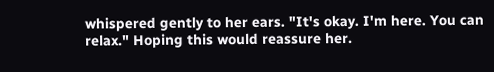whispered gently to her ears. "It's okay. I'm here. You can relax." Hoping this would reassure her.